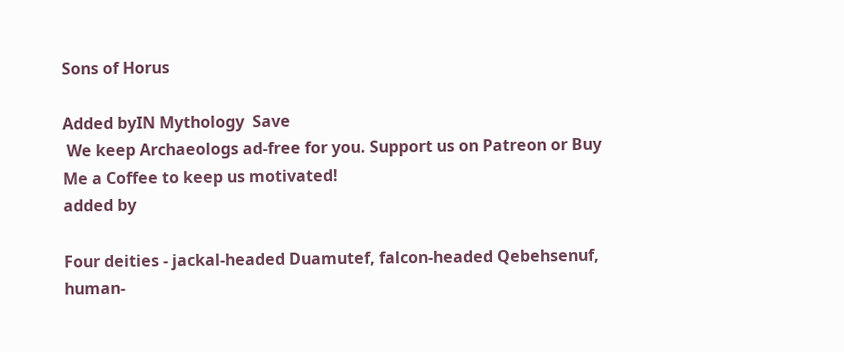Sons of Horus

Added byIN Mythology  Save
 We keep Archaeologs ad-free for you. Support us on Patreon or Buy Me a Coffee to keep us motivated!
added by

Four deities - jackal-headed Duamutef, falcon-headed Qebehsenuf, human-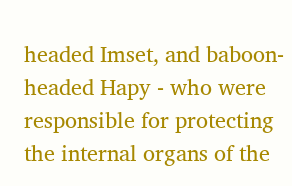headed Imset, and baboon-headed Hapy - who were responsible for protecting the internal organs of the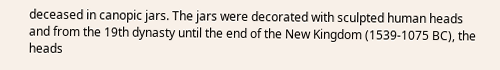deceased in canopic jars. The jars were decorated with sculpted human heads and from the 19th dynasty until the end of the New Kingdom (1539-1075 BC), the heads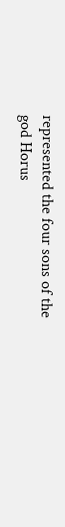represented the four sons of the god Horus